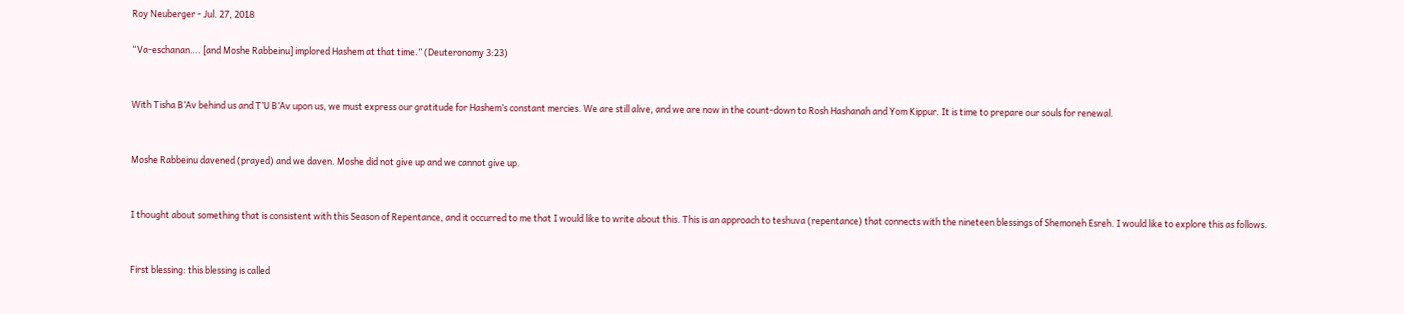Roy Neuberger - Jul. 27, 2018

“Va-eschanan…. [and Moshe Rabbeinu] implored Hashem at that time.” (Deuteronomy 3:23)


With Tisha B’Av behind us and T’U B’Av upon us, we must express our gratitude for Hashem’s constant mercies. We are still alive, and we are now in the count-down to Rosh Hashanah and Yom Kippur. It is time to prepare our souls for renewal.


Moshe Rabbeinu davened (prayed) and we daven. Moshe did not give up and we cannot give up.


I thought about something that is consistent with this Season of Repentance, and it occurred to me that I would like to write about this. This is an approach to teshuva (repentance) that connects with the nineteen blessings of Shemoneh Esreh. I would like to explore this as follows.


First blessing: this blessing is called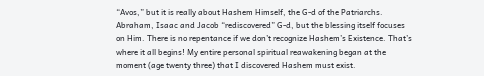“Avos,” but it is really about Hashem Himself, the G-d of the Patriarchs. Abraham, Isaac and Jacob “rediscovered” G-d, but the blessing itself focuses on Him. There is no repentance if we don’t recognize Hashem’s Existence. That’s where it all begins! My entire personal spiritual reawakening began at the moment (age twenty three) that I discovered Hashem must exist.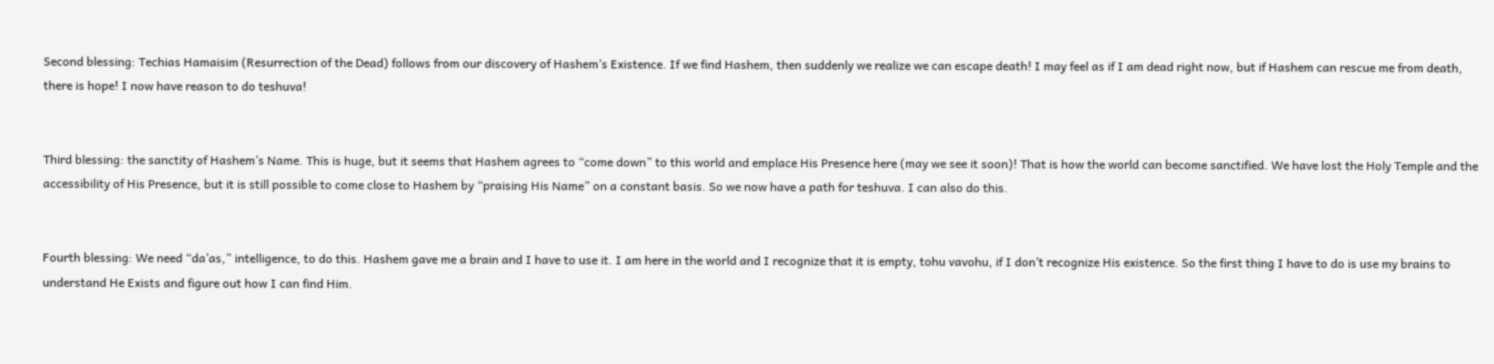Second blessing: Techias Hamaisim (Resurrection of the Dead) follows from our discovery of Hashem’s Existence. If we find Hashem, then suddenly we realize we can escape death! I may feel as if I am dead right now, but if Hashem can rescue me from death, there is hope! I now have reason to do teshuva!


Third blessing: the sanctity of Hashem’s Name. This is huge, but it seems that Hashem agrees to “come down” to this world and emplace His Presence here (may we see it soon)! That is how the world can become sanctified. We have lost the Holy Temple and the accessibility of His Presence, but it is still possible to come close to Hashem by “praising His Name” on a constant basis. So we now have a path for teshuva. I can also do this.


Fourth blessing: We need “da’as,” intelligence, to do this. Hashem gave me a brain and I have to use it. I am here in the world and I recognize that it is empty, tohu vavohu, if I don’t recognize His existence. So the first thing I have to do is use my brains to understand He Exists and figure out how I can find Him.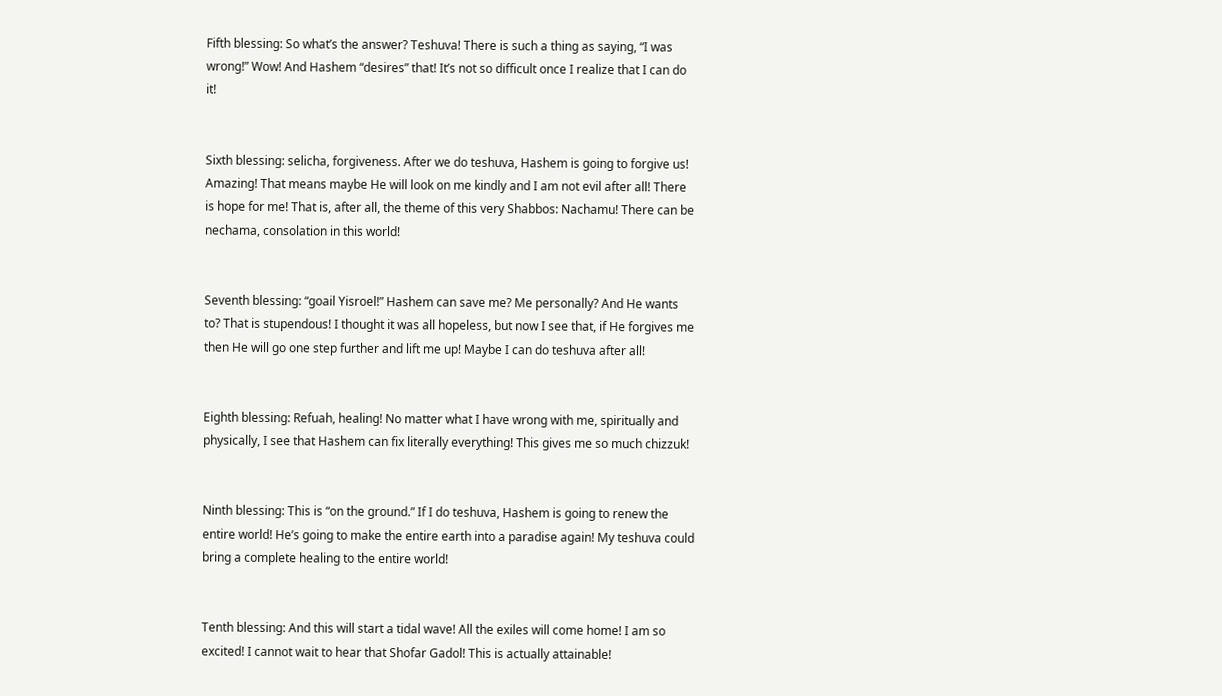Fifth blessing: So what’s the answer? Teshuva! There is such a thing as saying, “I was wrong!” Wow! And Hashem “desires” that! It’s not so difficult once I realize that I can do it!


Sixth blessing: selicha, forgiveness. After we do teshuva, Hashem is going to forgive us! Amazing! That means maybe He will look on me kindly and I am not evil after all! There is hope for me! That is, after all, the theme of this very Shabbos: Nachamu! There can be nechama, consolation in this world!


Seventh blessing: “goail Yisroel!” Hashem can save me? Me personally? And He wants to? That is stupendous! I thought it was all hopeless, but now I see that, if He forgives me then He will go one step further and lift me up! Maybe I can do teshuva after all!


Eighth blessing: Refuah, healing! No matter what I have wrong with me, spiritually and physically, I see that Hashem can fix literally everything! This gives me so much chizzuk!


Ninth blessing: This is “on the ground.” If I do teshuva, Hashem is going to renew the entire world! He’s going to make the entire earth into a paradise again! My teshuva could bring a complete healing to the entire world!


Tenth blessing: And this will start a tidal wave! All the exiles will come home! I am so excited! I cannot wait to hear that Shofar Gadol! This is actually attainable!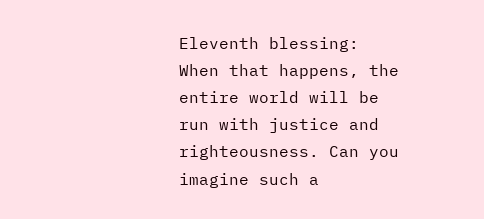Eleventh blessing: When that happens, the entire world will be run with justice and righteousness. Can you imagine such a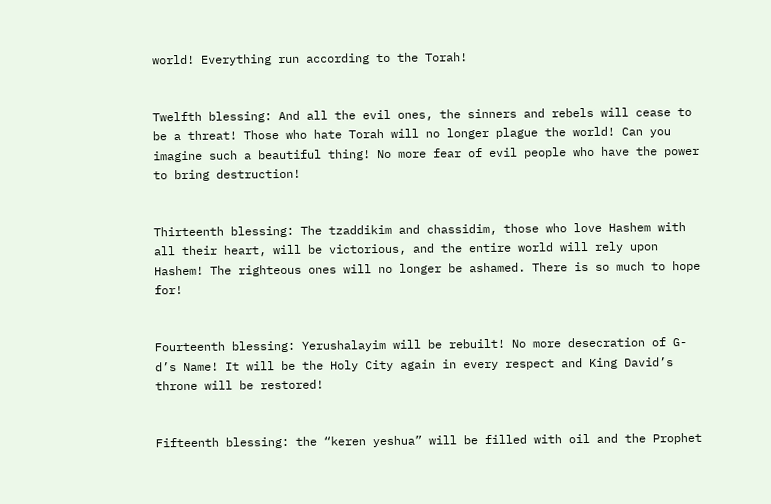world! Everything run according to the Torah!


Twelfth blessing: And all the evil ones, the sinners and rebels will cease to be a threat! Those who hate Torah will no longer plague the world! Can you imagine such a beautiful thing! No more fear of evil people who have the power to bring destruction!


Thirteenth blessing: The tzaddikim and chassidim, those who love Hashem with all their heart, will be victorious, and the entire world will rely upon Hashem! The righteous ones will no longer be ashamed. There is so much to hope for!


Fourteenth blessing: Yerushalayim will be rebuilt! No more desecration of G-d’s Name! It will be the Holy City again in every respect and King David’s throne will be restored!


Fifteenth blessing: the “keren yeshua” will be filled with oil and the Prophet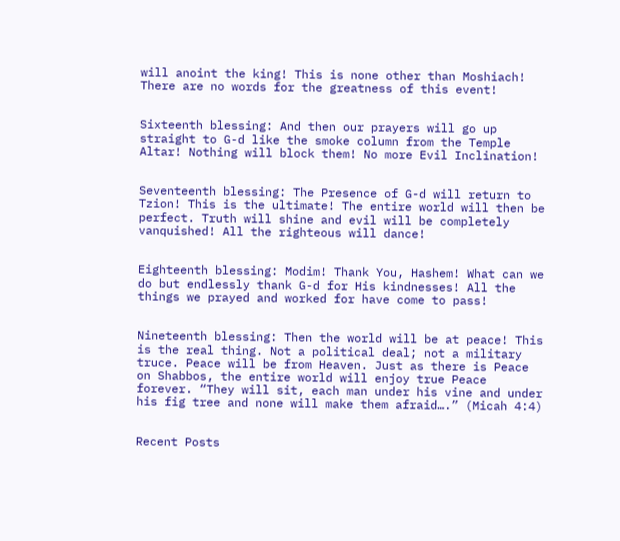will anoint the king! This is none other than Moshiach! There are no words for the greatness of this event!


Sixteenth blessing: And then our prayers will go up straight to G-d like the smoke column from the Temple Altar! Nothing will block them! No more Evil Inclination!


Seventeenth blessing: The Presence of G-d will return to Tzion! This is the ultimate! The entire world will then be perfect. Truth will shine and evil will be completely vanquished! All the righteous will dance!


Eighteenth blessing: Modim! Thank You, Hashem! What can we do but endlessly thank G-d for His kindnesses! All the things we prayed and worked for have come to pass!


Nineteenth blessing: Then the world will be at peace! This is the real thing. Not a political deal; not a military truce. Peace will be from Heaven. Just as there is Peace on Shabbos, the entire world will enjoy true Peace forever. “They will sit, each man under his vine and under his fig tree and none will make them afraid….” (Micah 4:4)


Recent Posts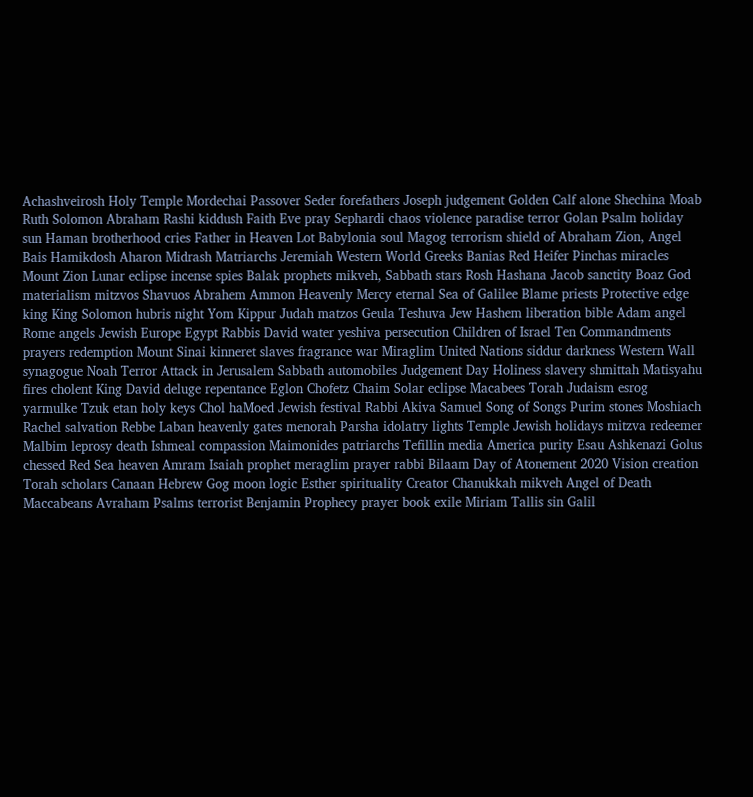Achashveirosh Holy Temple Mordechai Passover Seder forefathers Joseph judgement Golden Calf alone Shechina Moab Ruth Solomon Abraham Rashi kiddush Faith Eve pray Sephardi chaos violence paradise terror Golan Psalm holiday sun Haman brotherhood cries Father in Heaven Lot Babylonia soul Magog terrorism shield of Abraham Zion, Angel Bais Hamikdosh Aharon Midrash Matriarchs Jeremiah Western World Greeks Banias Red Heifer Pinchas miracles Mount Zion Lunar eclipse incense spies Balak prophets mikveh, Sabbath stars Rosh Hashana Jacob sanctity Boaz God materialism mitzvos Shavuos Abrahem Ammon Heavenly Mercy eternal Sea of Galilee Blame priests Protective edge king King Solomon hubris night Yom Kippur Judah matzos Geula Teshuva Jew Hashem liberation bible Adam angel Rome angels Jewish Europe Egypt Rabbis David water yeshiva persecution Children of Israel Ten Commandments prayers redemption Mount Sinai kinneret slaves fragrance war Miraglim United Nations siddur darkness Western Wall synagogue Noah Terror Attack in Jerusalem Sabbath automobiles Judgement Day Holiness slavery shmittah Matisyahu fires cholent King David deluge repentance Eglon Chofetz Chaim Solar eclipse Macabees Torah Judaism esrog yarmulke Tzuk etan holy keys Chol haMoed Jewish festival Rabbi Akiva Samuel Song of Songs Purim stones Moshiach Rachel salvation Rebbe Laban heavenly gates menorah Parsha idolatry lights Temple Jewish holidays mitzva redeemer Malbim leprosy death Ishmeal compassion Maimonides patriarchs Tefillin media America purity Esau Ashkenazi Golus chessed Red Sea heaven Amram Isaiah prophet meraglim prayer rabbi Bilaam Day of Atonement 2020 Vision creation Torah scholars Canaan Hebrew Gog moon logic Esther spirituality Creator Chanukkah mikveh Angel of Death Maccabeans Avraham Psalms terrorist Benjamin Prophecy prayer book exile Miriam Tallis sin Galil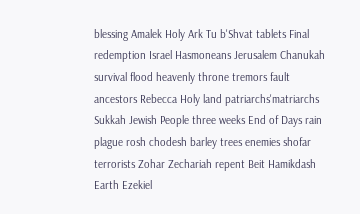blessing Amalek Holy Ark Tu b'Shvat tablets Final redemption Israel Hasmoneans Jerusalem Chanukah survival flood heavenly throne tremors fault ancestors Rebecca Holy land patriarchs'matriarchs Sukkah Jewish People three weeks End of Days rain plague rosh chodesh barley trees enemies shofar terrorists Zohar Zechariah repent Beit Hamikdash Earth Ezekiel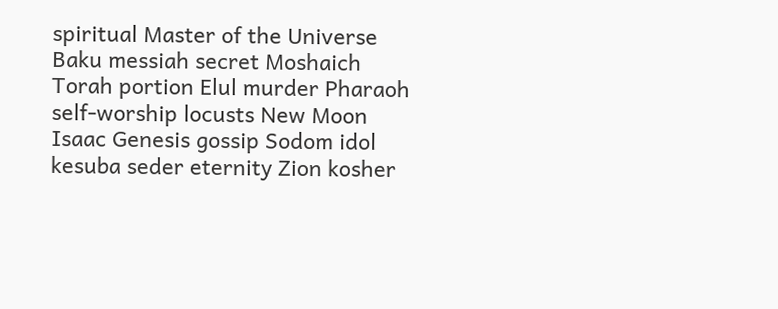spiritual Master of the Universe Baku messiah secret Moshaich Torah portion Elul murder Pharaoh self-worship locusts New Moon Isaac Genesis gossip Sodom idol kesuba seder eternity Zion kosher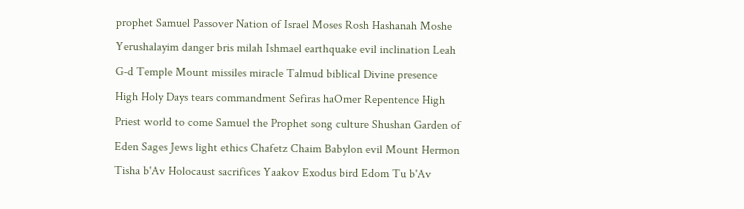prophet Samuel Passover Nation of Israel Moses Rosh Hashanah Moshe Yerushalayim danger bris milah Ishmael earthquake evil inclination Leah G-d Temple Mount missiles miracle Talmud biblical Divine presence High Holy Days tears commandment Sefiras haOmer Repentence High Priest world to come Samuel the Prophet song culture Shushan Garden of Eden Sages Jews light ethics Chafetz Chaim Babylon evil Mount Hermon Tisha b'Av Holocaust sacrifices Yaakov Exodus bird Edom Tu b'Av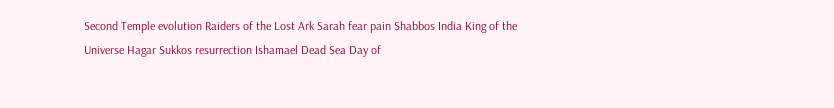Second Temple evolution Raiders of the Lost Ark Sarah fear pain Shabbos India King of the Universe Hagar Sukkos resurrection Ishamael Dead Sea Day of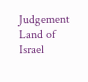Judgement Land of Israel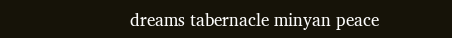dreams tabernacle minyan peace